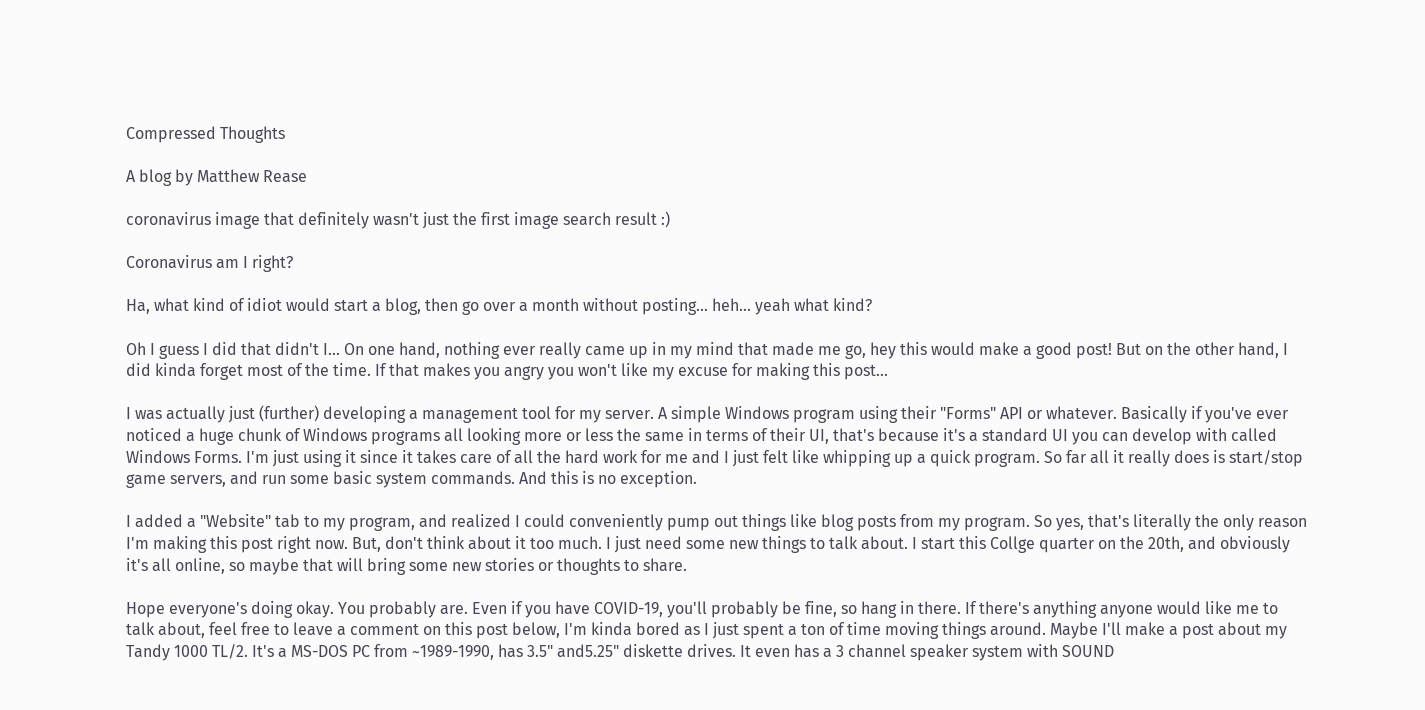Compressed Thoughts

A blog by Matthew Rease

coronavirus image that definitely wasn't just the first image search result :)

Coronavirus am I right?

Ha, what kind of idiot would start a blog, then go over a month without posting... heh... yeah what kind?

Oh I guess I did that didn't I... On one hand, nothing ever really came up in my mind that made me go, hey this would make a good post! But on the other hand, I did kinda forget most of the time. If that makes you angry you won't like my excuse for making this post...

I was actually just (further) developing a management tool for my server. A simple Windows program using their "Forms" API or whatever. Basically if you've ever noticed a huge chunk of Windows programs all looking more or less the same in terms of their UI, that's because it's a standard UI you can develop with called Windows Forms. I'm just using it since it takes care of all the hard work for me and I just felt like whipping up a quick program. So far all it really does is start/stop game servers, and run some basic system commands. And this is no exception.

I added a "Website" tab to my program, and realized I could conveniently pump out things like blog posts from my program. So yes, that's literally the only reason I'm making this post right now. But, don't think about it too much. I just need some new things to talk about. I start this Collge quarter on the 20th, and obviously it's all online, so maybe that will bring some new stories or thoughts to share.

Hope everyone's doing okay. You probably are. Even if you have COVID-19, you'll probably be fine, so hang in there. If there's anything anyone would like me to talk about, feel free to leave a comment on this post below, I'm kinda bored as I just spent a ton of time moving things around. Maybe I'll make a post about my Tandy 1000 TL/2. It's a MS-DOS PC from ~1989-1990, has 3.5" and5.25" diskette drives. It even has a 3 channel speaker system with SOUND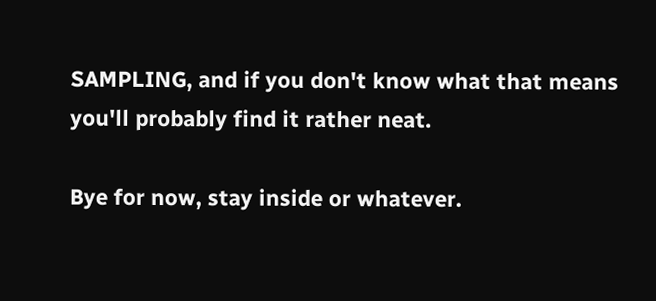SAMPLING, and if you don't know what that means you'll probably find it rather neat.

Bye for now, stay inside or whatever.